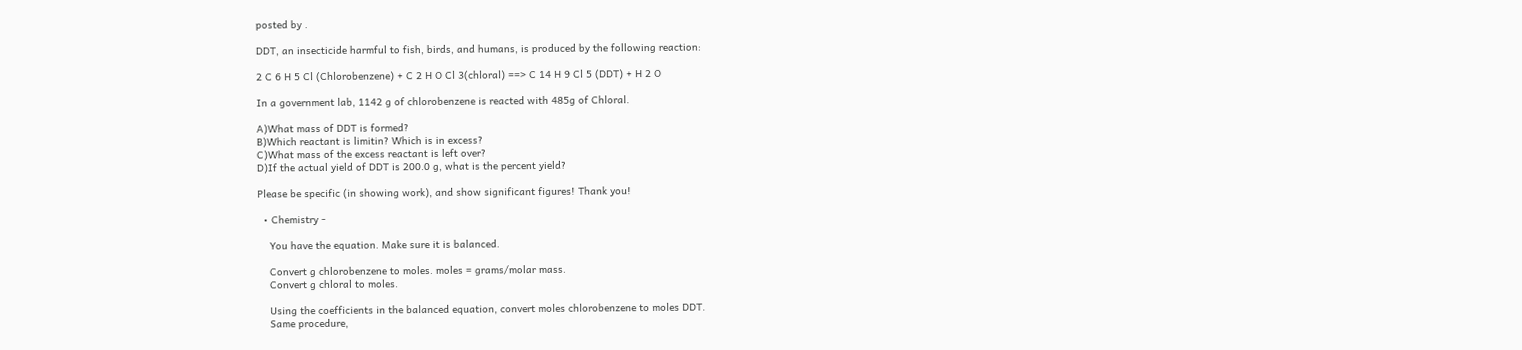posted by .

DDT, an insecticide harmful to fish, birds, and humans, is produced by the following reaction:

2 C 6 H 5 Cl (Chlorobenzene) + C 2 H O Cl 3(chloral) ==> C 14 H 9 Cl 5 (DDT) + H 2 O

In a government lab, 1142 g of chlorobenzene is reacted with 485g of Chloral.

A)What mass of DDT is formed?
B)Which reactant is limitin? Which is in excess?
C)What mass of the excess reactant is left over?
D)If the actual yield of DDT is 200.0 g, what is the percent yield?

Please be specific (in showing work), and show significant figures! Thank you!

  • Chemistry -

    You have the equation. Make sure it is balanced.

    Convert g chlorobenzene to moles. moles = grams/molar mass.
    Convert g chloral to moles.

    Using the coefficients in the balanced equation, convert moles chlorobenzene to moles DDT.
    Same procedure,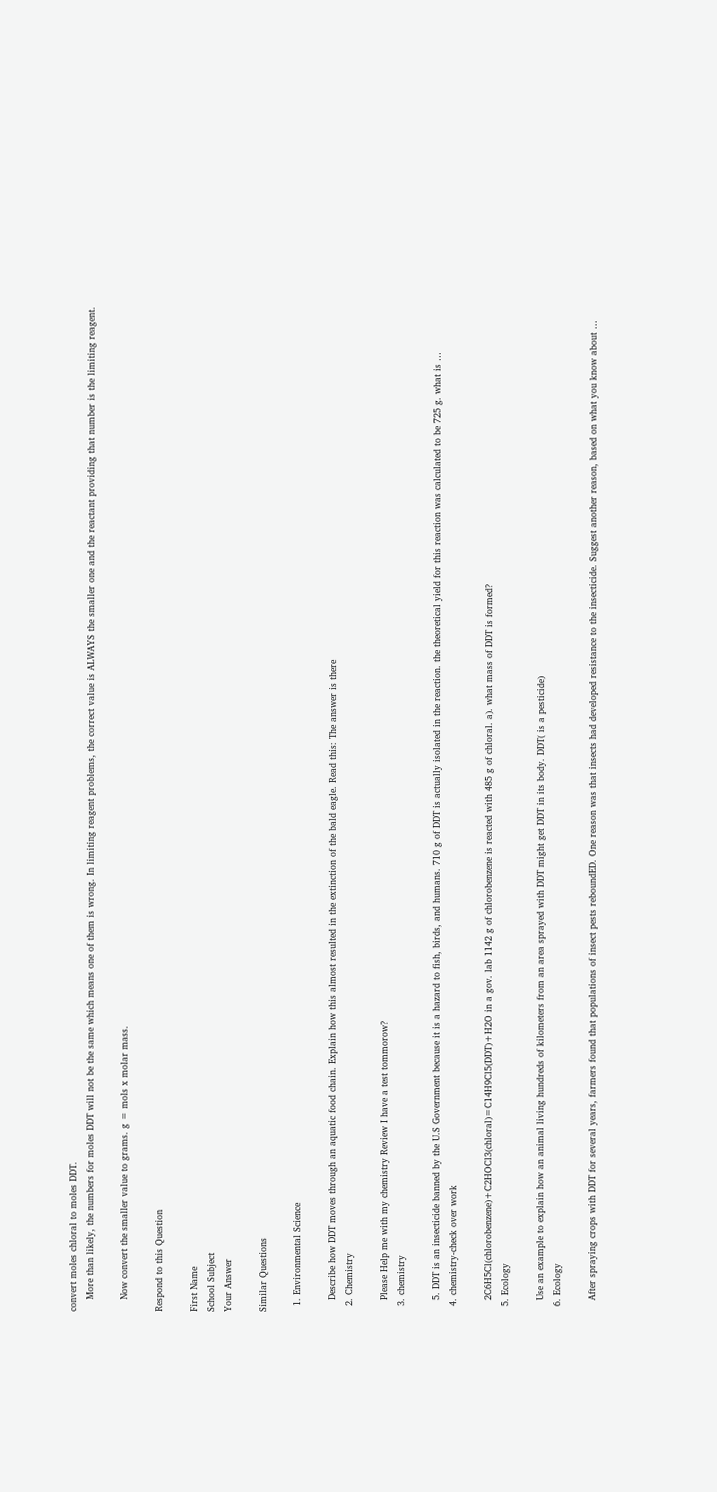convert moles chloral to moles DDT.
    More than likely, the numbers for moles DDT will not be the same which means one of them is wrong. In limiting reagent problems, the correct value is ALWAYS the smaller one and the reactant providing that number is the limiting reagent.

    Now convert the smaller value to grams. g = mols x molar mass.

Respond to this Question

First Name
School Subject
Your Answer

Similar Questions

  1. Environmental Science

    Describe how DDT moves through an aquatic food chain. Explain how this almost resulted in the extinction of the bald eagle. Read this: The answer is there
  2. Chemistry

    Please Help me with my chemistry Review I have a test tommorow?
  3. chemistry

    5. DDT is an insecticide banned by the U.S Government because it is a hazard to fish, birds, and humans. 710 g of DDT is actually isolated in the reaction. the theoretical yield for this reaction was calculated to be 725 g. what is …
  4. chemistry-check over work

    2C6H5Cl(chlorobenzene)+C2HOCl3(chloral)=C14H9Cl5(DDT)+H2O in a gov. lab 1142 g of chlorobenzene is reacted with 485 g of chloral. a). what mass of DDT is formed?
  5. Ecology

    Use an example to explain how an animal living hundreds of kilometers from an area sprayed with DDT might get DDT in its body. DDT( is a pesticide)
  6. Ecology

    After spraying crops with DDT for several years, farmers found that populations of insect pests reboundED. One reason was that insects had developed resistance to the insecticide. Suggest another reason, based on what you know about …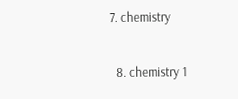7. chemistry

  8. chemistry 1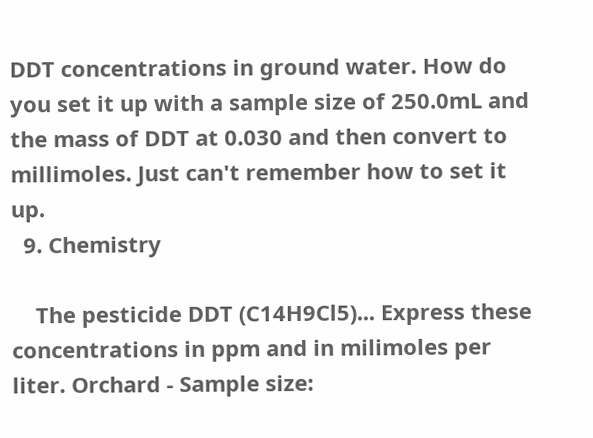DDT concentrations in ground water. How do you set it up with a sample size of 250.0mL and the mass of DDT at 0.030 and then convert to millimoles. Just can't remember how to set it up.
  9. Chemistry

    The pesticide DDT (C14H9Cl5)... Express these concentrations in ppm and in milimoles per liter. Orchard - Sample size: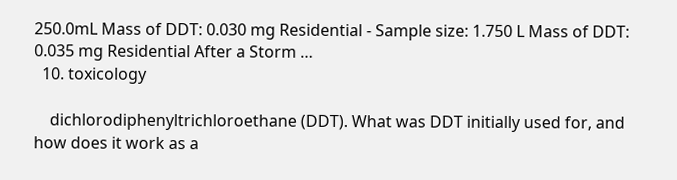250.0mL Mass of DDT: 0.030 mg Residential - Sample size: 1.750 L Mass of DDT: 0.035 mg Residential After a Storm …
  10. toxicology

    dichlorodiphenyltrichloroethane (DDT). What was DDT initially used for, and how does it work as a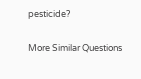pesticide?

More Similar Questions